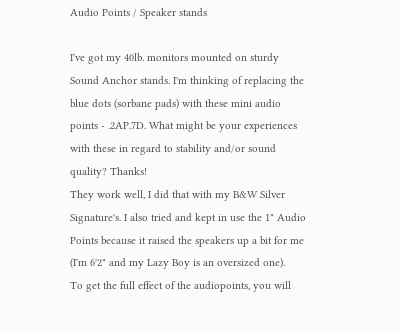Audio Points / Speaker stands

I've got my 40lb. monitors mounted on sturdy Sound Anchor stands. I'm thinking of replacing the blue dots (sorbane pads) with these mini audio points - .2AP.7D. What might be your experiences with these in regard to stability and/or sound quality? Thanks!
They work well, I did that with my B&W Silver Signature's. I also tried and kept in use the 1" Audio Points because it raised the speakers up a bit for me (I'm 6'2" and my Lazy Boy is an oversized one).
To get the full effect of the audiopoints, you will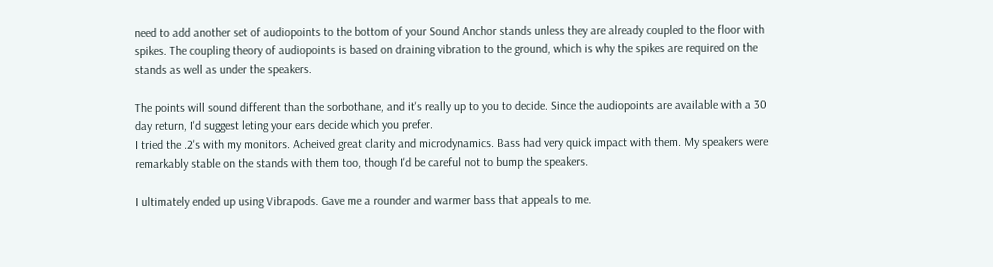need to add another set of audiopoints to the bottom of your Sound Anchor stands unless they are already coupled to the floor with spikes. The coupling theory of audiopoints is based on draining vibration to the ground, which is why the spikes are required on the stands as well as under the speakers.

The points will sound different than the sorbothane, and it's really up to you to decide. Since the audiopoints are available with a 30 day return, I'd suggest leting your ears decide which you prefer.
I tried the .2's with my monitors. Acheived great clarity and microdynamics. Bass had very quick impact with them. My speakers were remarkably stable on the stands with them too, though I'd be careful not to bump the speakers.

I ultimately ended up using Vibrapods. Gave me a rounder and warmer bass that appeals to me.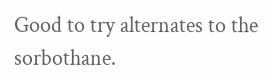Good to try alternates to the sorbothane.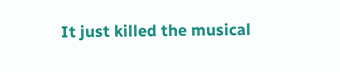It just killed the musical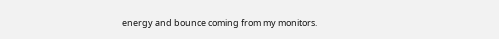energy and bounce coming from my monitors.